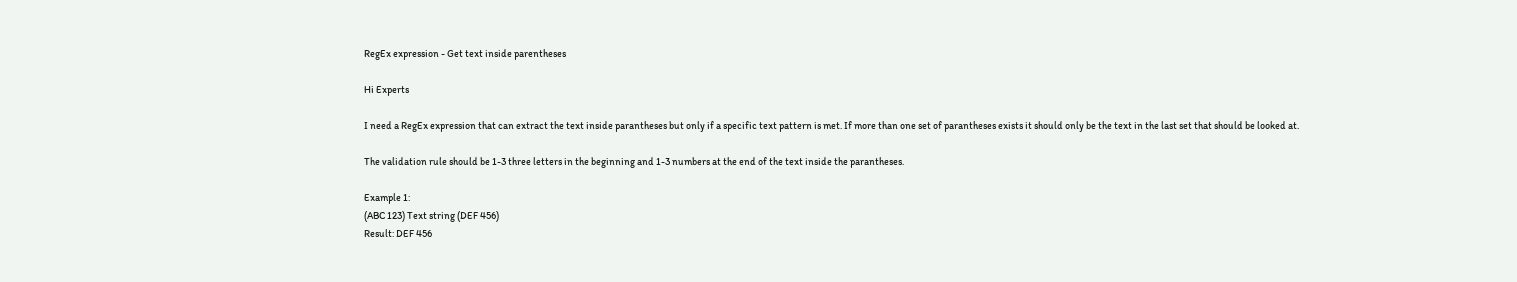RegEx expression - Get text inside parentheses

Hi Experts

I need a RegEx expression that can extract the text inside parantheses but only if a specific text pattern is met. If more than one set of parantheses exists it should only be the text in the last set that should be looked at.

The validation rule should be 1-3 three letters in the beginning and 1-3 numbers at the end of the text inside the parantheses.

Example 1:
(ABC 123) Text string (DEF 456)
Result: DEF 456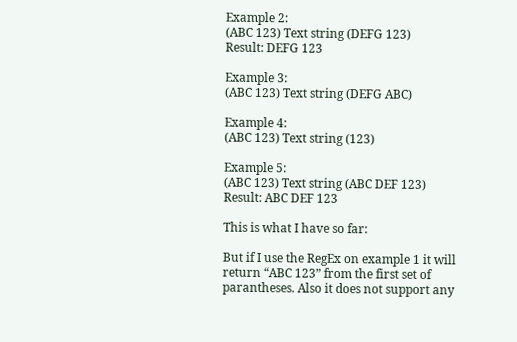Example 2:
(ABC 123) Text string (DEFG 123)
Result: DEFG 123

Example 3:
(ABC 123) Text string (DEFG ABC)

Example 4:
(ABC 123) Text string (123)

Example 5:
(ABC 123) Text string (ABC DEF 123)
Result: ABC DEF 123

This is what I have so far:

But if I use the RegEx on example 1 it will return “ABC 123” from the first set of parantheses. Also it does not support any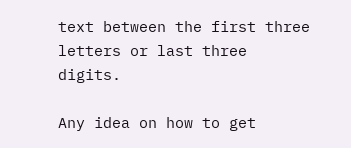text between the first three letters or last three digits.

Any idea on how to get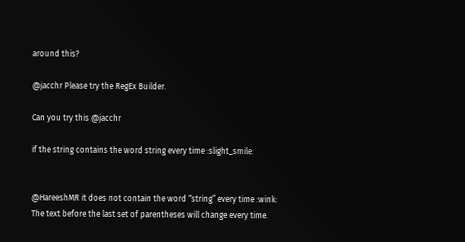around this?

@jacchr Please try the RegEx Builder.

Can you try this @jacchr

if the string contains the word string every time :slight_smile:


@HareeshMR it does not contain the word “string” every time :wink: The text before the last set of parentheses will change every time.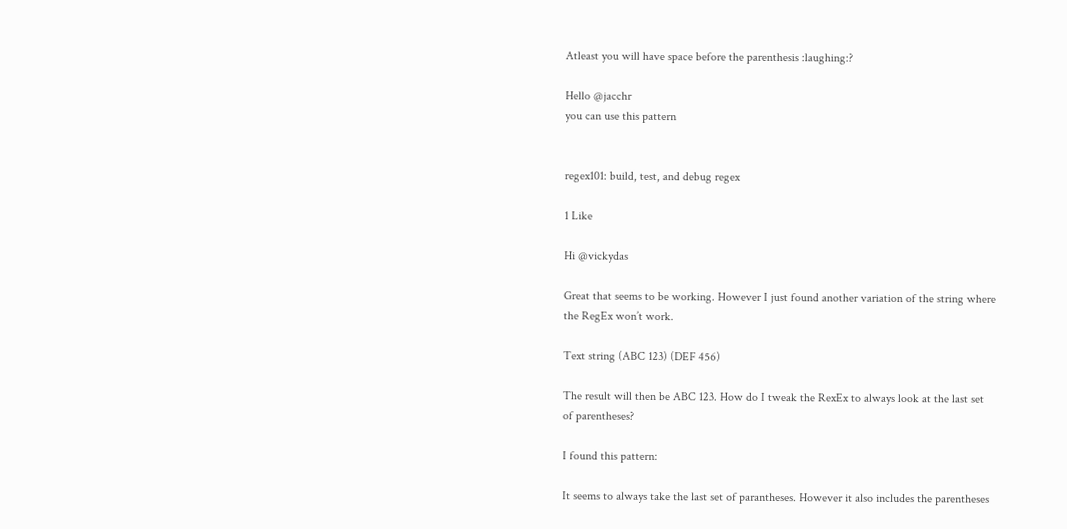Atleast you will have space before the parenthesis :laughing:?

Hello @jacchr
you can use this pattern


regex101: build, test, and debug regex

1 Like

Hi @vickydas

Great that seems to be working. However I just found another variation of the string where the RegEx won’t work.

Text string (ABC 123) (DEF 456)

The result will then be ABC 123. How do I tweak the RexEx to always look at the last set of parentheses?

I found this pattern:

It seems to always take the last set of parantheses. However it also includes the parentheses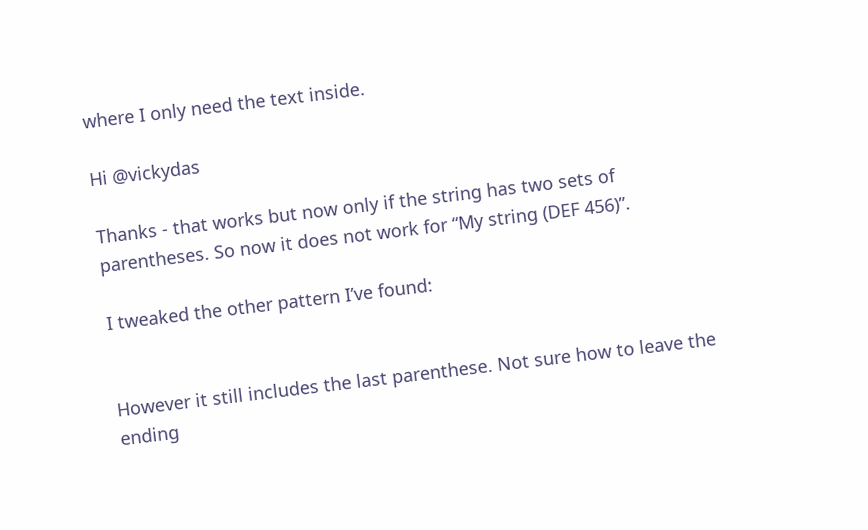where I only need the text inside.

Hi @vickydas

Thanks - that works but now only if the string has two sets of parentheses. So now it does not work for “My string (DEF 456)”.

I tweaked the other pattern I’ve found:


However it still includes the last parenthese. Not sure how to leave the ending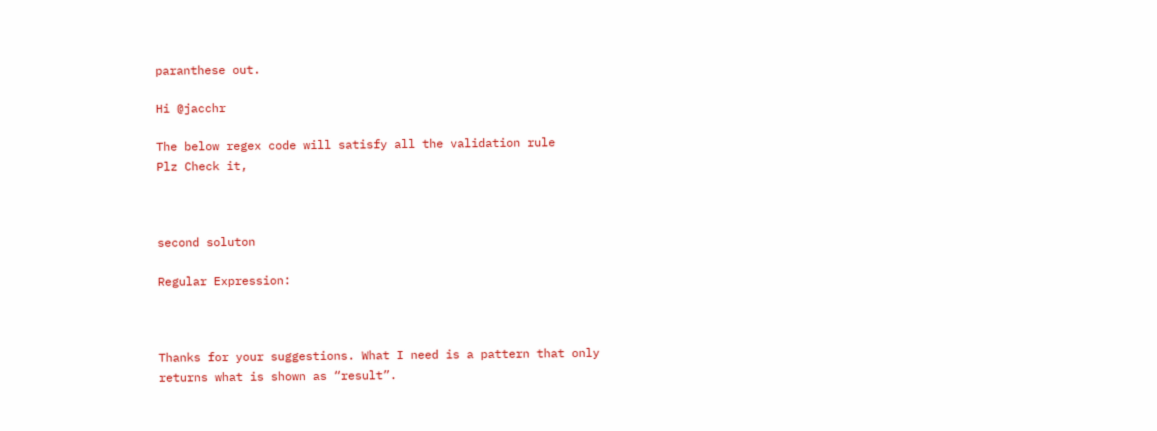paranthese out.

Hi @jacchr

The below regex code will satisfy all the validation rule
Plz Check it,



second soluton

Regular Expression:



Thanks for your suggestions. What I need is a pattern that only returns what is shown as “result”.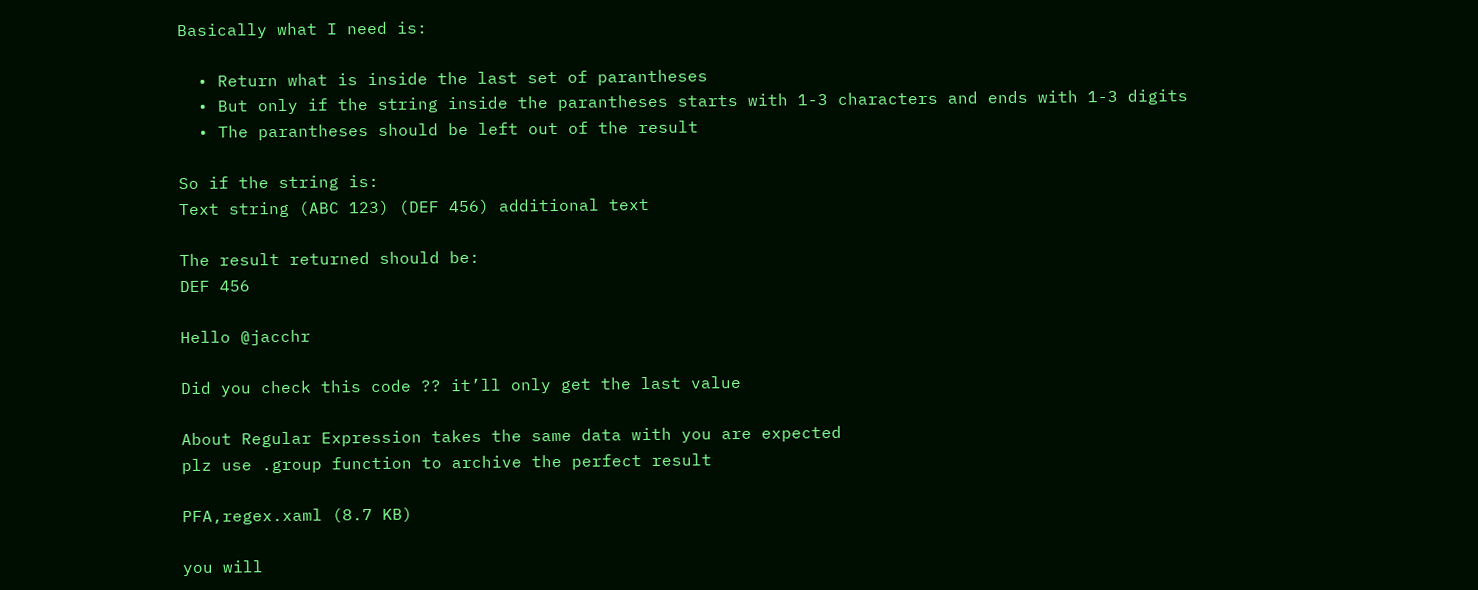Basically what I need is:

  • Return what is inside the last set of parantheses
  • But only if the string inside the parantheses starts with 1-3 characters and ends with 1-3 digits
  • The parantheses should be left out of the result

So if the string is:
Text string (ABC 123) (DEF 456) additional text

The result returned should be:
DEF 456

Hello @jacchr

Did you check this code ?? it’ll only get the last value

About Regular Expression takes the same data with you are expected
plz use .group function to archive the perfect result

PFA,regex.xaml (8.7 KB)

you will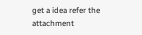get a idea refer the attachment